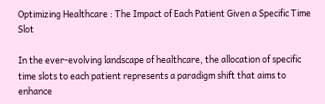Optimizing Healthcare : The Impact of Each Patient Given a Specific Time Slot

In the ever-evolving landscape of healthcare, the allocation of specific time slots to each patient represents a paradigm shift that aims to enhance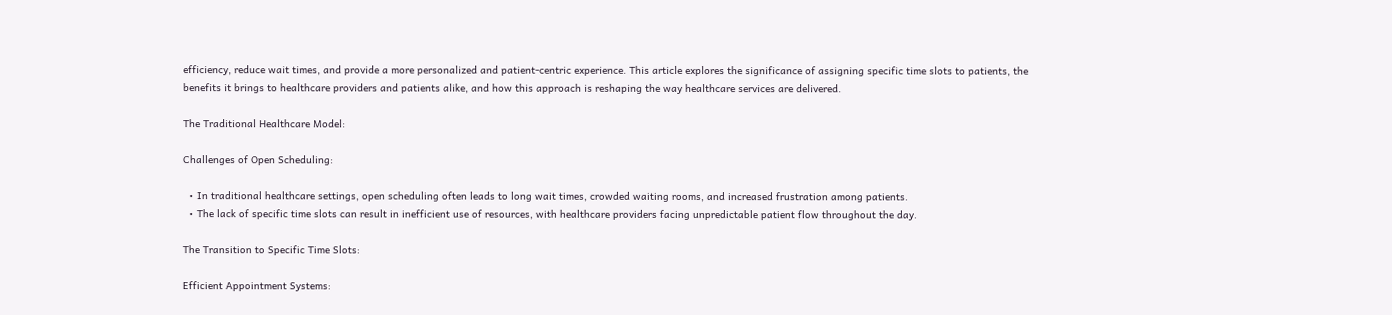efficiency, reduce wait times, and provide a more personalized and patient-centric experience. This article explores the significance of assigning specific time slots to patients, the benefits it brings to healthcare providers and patients alike, and how this approach is reshaping the way healthcare services are delivered.

The Traditional Healthcare Model:

Challenges of Open Scheduling:

  • In traditional healthcare settings, open scheduling often leads to long wait times, crowded waiting rooms, and increased frustration among patients.
  • The lack of specific time slots can result in inefficient use of resources, with healthcare providers facing unpredictable patient flow throughout the day.

The Transition to Specific Time Slots:

Efficient Appointment Systems: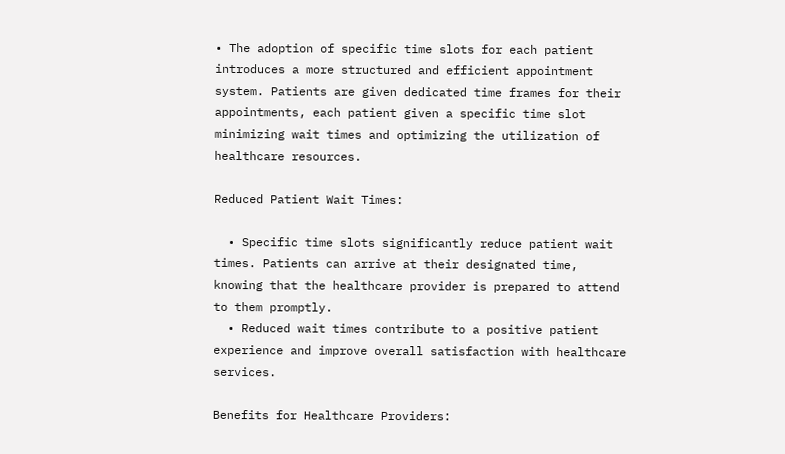• The adoption of specific time slots for each patient introduces a more structured and efficient appointment system. Patients are given dedicated time frames for their appointments, each patient given a specific time slot minimizing wait times and optimizing the utilization of healthcare resources.

Reduced Patient Wait Times:

  • Specific time slots significantly reduce patient wait times. Patients can arrive at their designated time, knowing that the healthcare provider is prepared to attend to them promptly.
  • Reduced wait times contribute to a positive patient experience and improve overall satisfaction with healthcare services.

Benefits for Healthcare Providers: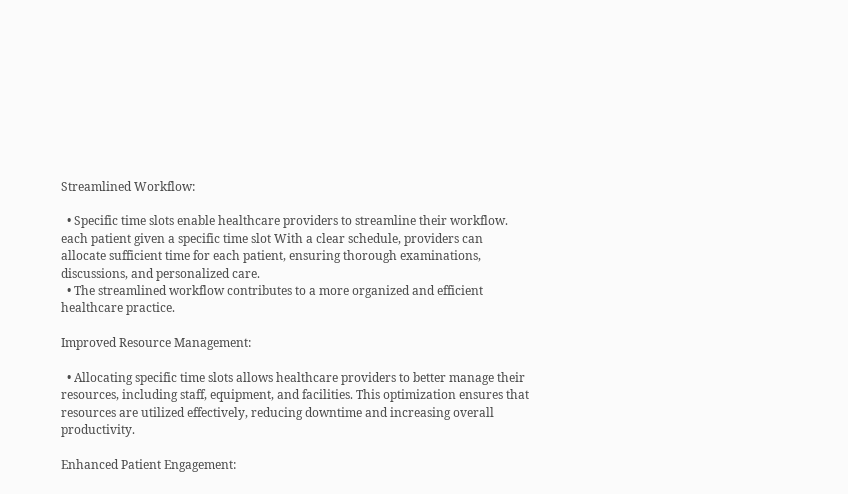Streamlined Workflow:

  • Specific time slots enable healthcare providers to streamline their workflow. each patient given a specific time slot With a clear schedule, providers can allocate sufficient time for each patient, ensuring thorough examinations, discussions, and personalized care.
  • The streamlined workflow contributes to a more organized and efficient healthcare practice.

Improved Resource Management:

  • Allocating specific time slots allows healthcare providers to better manage their resources, including staff, equipment, and facilities. This optimization ensures that resources are utilized effectively, reducing downtime and increasing overall productivity.

Enhanced Patient Engagement: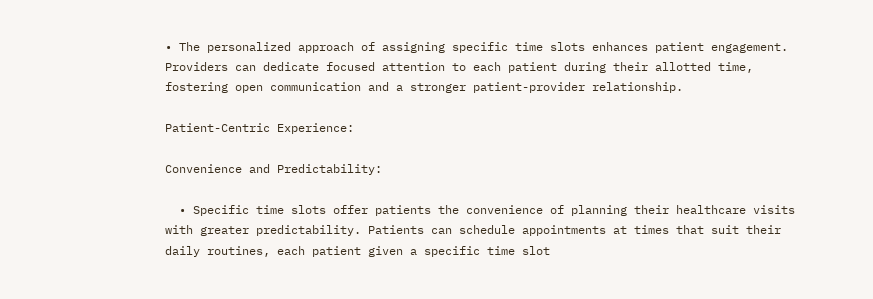• The personalized approach of assigning specific time slots enhances patient engagement. Providers can dedicate focused attention to each patient during their allotted time, fostering open communication and a stronger patient-provider relationship.

Patient-Centric Experience:

Convenience and Predictability:

  • Specific time slots offer patients the convenience of planning their healthcare visits with greater predictability. Patients can schedule appointments at times that suit their daily routines, each patient given a specific time slot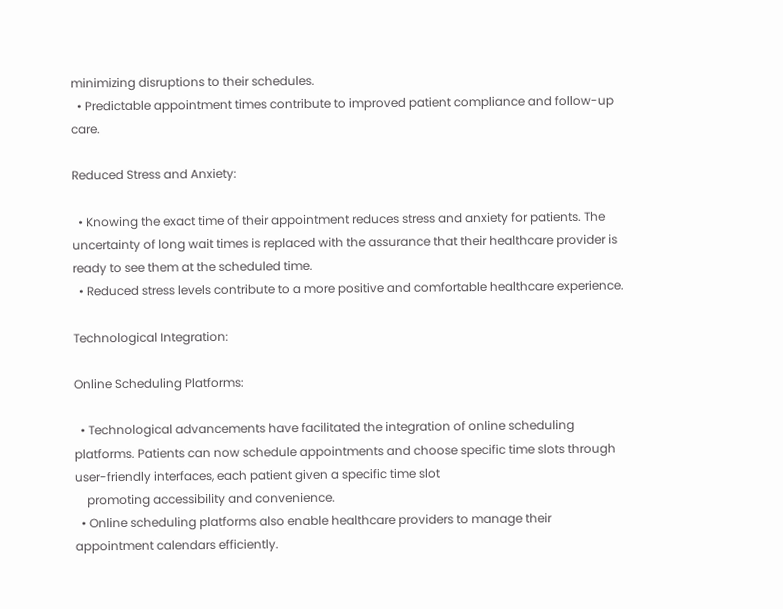minimizing disruptions to their schedules.
  • Predictable appointment times contribute to improved patient compliance and follow-up care.

Reduced Stress and Anxiety:

  • Knowing the exact time of their appointment reduces stress and anxiety for patients. The uncertainty of long wait times is replaced with the assurance that their healthcare provider is ready to see them at the scheduled time.
  • Reduced stress levels contribute to a more positive and comfortable healthcare experience.

Technological Integration:

Online Scheduling Platforms:

  • Technological advancements have facilitated the integration of online scheduling platforms. Patients can now schedule appointments and choose specific time slots through user-friendly interfaces, each patient given a specific time slot
    promoting accessibility and convenience.
  • Online scheduling platforms also enable healthcare providers to manage their appointment calendars efficiently.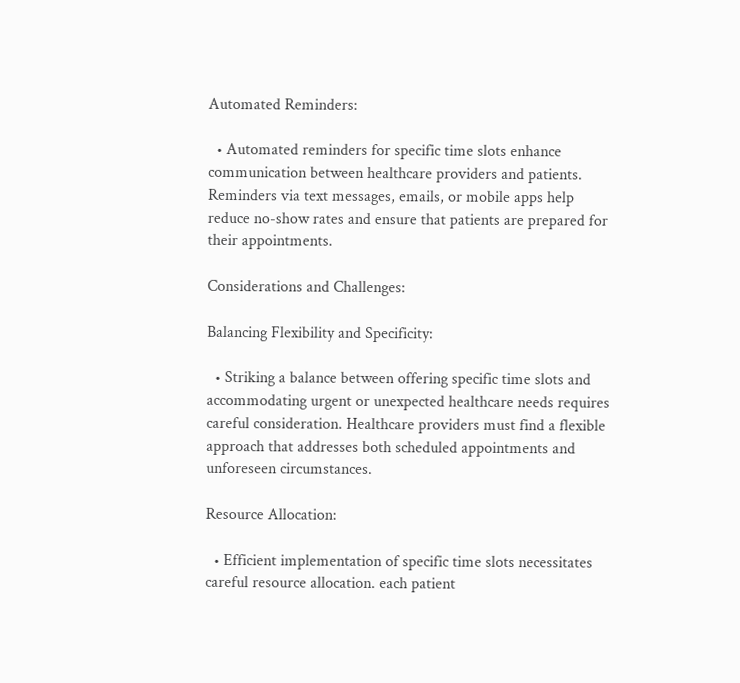Automated Reminders:

  • Automated reminders for specific time slots enhance communication between healthcare providers and patients. Reminders via text messages, emails, or mobile apps help reduce no-show rates and ensure that patients are prepared for their appointments.

Considerations and Challenges:

Balancing Flexibility and Specificity:

  • Striking a balance between offering specific time slots and accommodating urgent or unexpected healthcare needs requires careful consideration. Healthcare providers must find a flexible approach that addresses both scheduled appointments and unforeseen circumstances.

Resource Allocation:

  • Efficient implementation of specific time slots necessitates careful resource allocation. each patient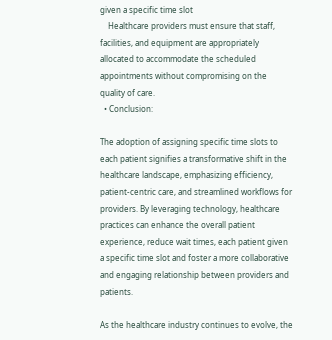given a specific time slot
    Healthcare providers must ensure that staff, facilities, and equipment are appropriately allocated to accommodate the scheduled appointments without compromising on the quality of care.
  • Conclusion:

The adoption of assigning specific time slots to each patient signifies a transformative shift in the healthcare landscape, emphasizing efficiency, patient-centric care, and streamlined workflows for providers. By leveraging technology, healthcare practices can enhance the overall patient experience, reduce wait times, each patient given a specific time slot and foster a more collaborative and engaging relationship between providers and patients.

As the healthcare industry continues to evolve, the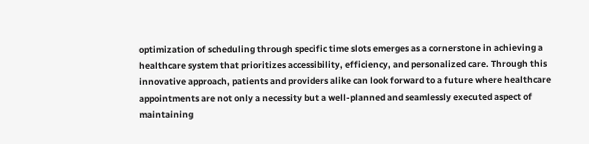optimization of scheduling through specific time slots emerges as a cornerstone in achieving a healthcare system that prioritizes accessibility, efficiency, and personalized care. Through this innovative approach, patients and providers alike can look forward to a future where healthcare appointments are not only a necessity but a well-planned and seamlessly executed aspect of maintaining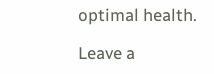optimal health.

Leave a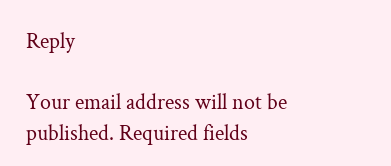Reply

Your email address will not be published. Required fields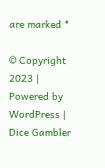are marked *

© Copyright 2023 | Powered by WordPress | Dice Gambler